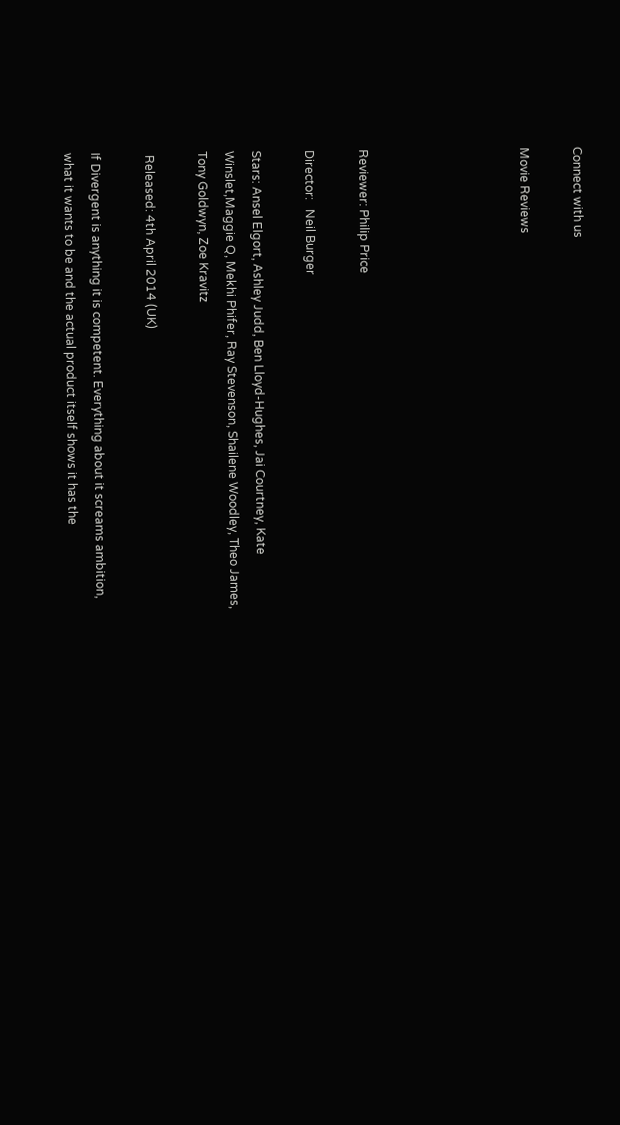Connect with us

Movie Reviews





Reviewer: Philip Price

Director:   Neil Burger

Stars: Ansel Elgort, Ashley Judd, Ben Lloyd-Hughes, Jai Courtney, Kate Winslet,Maggie Q, Mekhi Phifer, Ray Stevenson, Shailene Woodley, Theo James, Tony Goldwyn, Zoe Kravitz

 Released: 4th April 2014 (UK)

If Divergent is anything it is competent. Everything about it screams ambition, what it wants to be and the actual product itself shows it has the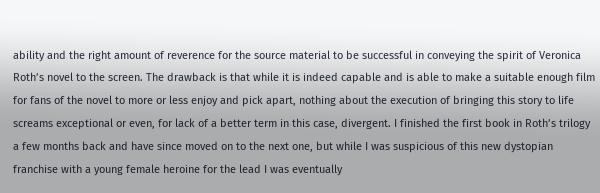ability and the right amount of reverence for the source material to be successful in conveying the spirit of Veronica Roth’s novel to the screen. The drawback is that while it is indeed capable and is able to make a suitable enough film for fans of the novel to more or less enjoy and pick apart, nothing about the execution of bringing this story to life screams exceptional or even, for lack of a better term in this case, divergent. I finished the first book in Roth’s trilogy a few months back and have since moved on to the next one, but while I was suspicious of this new dystopian franchise with a young female heroine for the lead I was eventually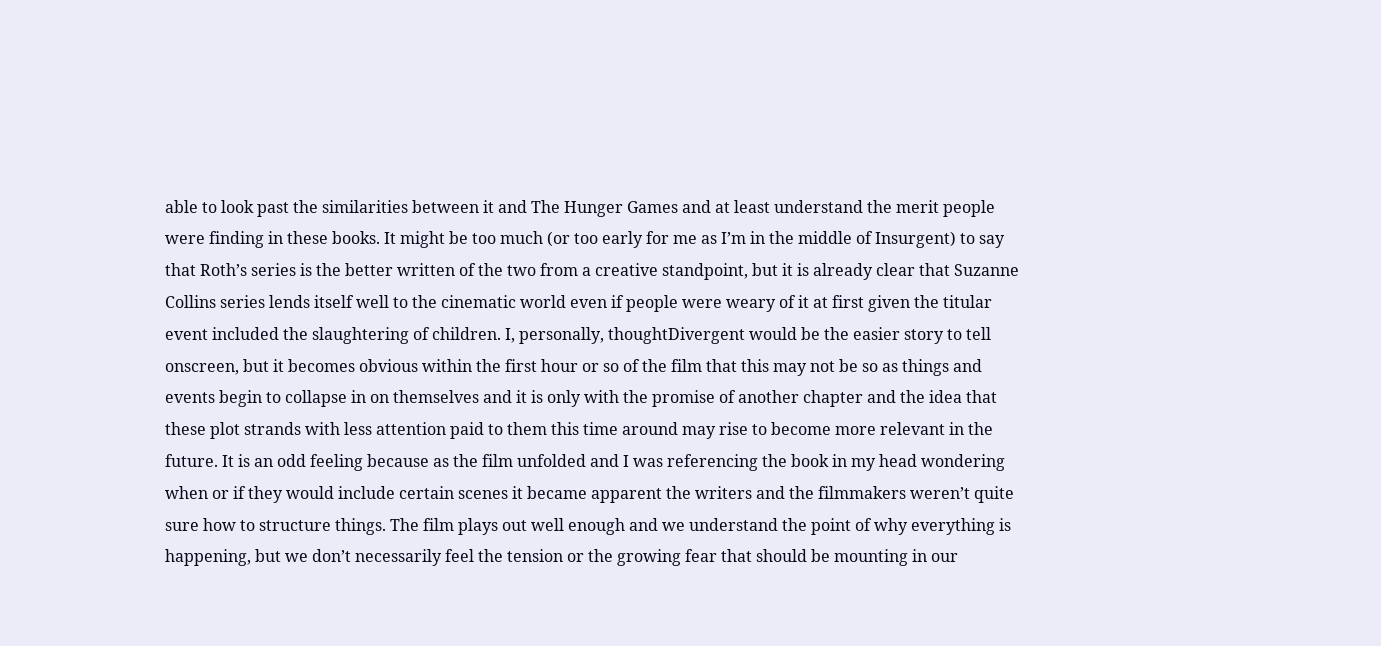able to look past the similarities between it and The Hunger Games and at least understand the merit people were finding in these books. It might be too much (or too early for me as I’m in the middle of Insurgent) to say that Roth’s series is the better written of the two from a creative standpoint, but it is already clear that Suzanne Collins series lends itself well to the cinematic world even if people were weary of it at first given the titular event included the slaughtering of children. I, personally, thoughtDivergent would be the easier story to tell onscreen, but it becomes obvious within the first hour or so of the film that this may not be so as things and events begin to collapse in on themselves and it is only with the promise of another chapter and the idea that these plot strands with less attention paid to them this time around may rise to become more relevant in the future. It is an odd feeling because as the film unfolded and I was referencing the book in my head wondering when or if they would include certain scenes it became apparent the writers and the filmmakers weren’t quite sure how to structure things. The film plays out well enough and we understand the point of why everything is happening, but we don’t necessarily feel the tension or the growing fear that should be mounting in our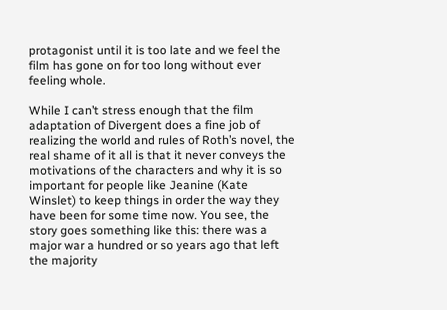protagonist until it is too late and we feel the film has gone on for too long without ever feeling whole.

While I can’t stress enough that the film adaptation of Divergent does a fine job of realizing the world and rules of Roth’s novel, the real shame of it all is that it never conveys the motivations of the characters and why it is so important for people like Jeanine (Kate Winslet) to keep things in order the way they have been for some time now. You see, the story goes something like this: there was a major war a hundred or so years ago that left the majority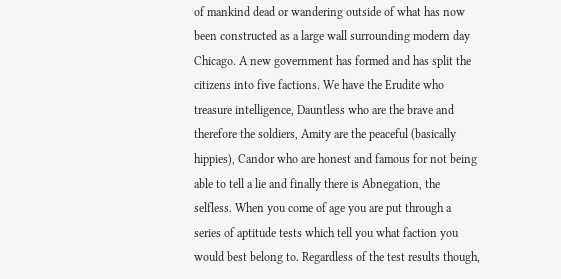of mankind dead or wandering outside of what has now been constructed as a large wall surrounding modern day Chicago. A new government has formed and has split the citizens into five factions. We have the Erudite who treasure intelligence, Dauntless who are the brave and therefore the soldiers, Amity are the peaceful (basically hippies), Candor who are honest and famous for not being able to tell a lie and finally there is Abnegation, the selfless. When you come of age you are put through a series of aptitude tests which tell you what faction you would best belong to. Regardless of the test results though,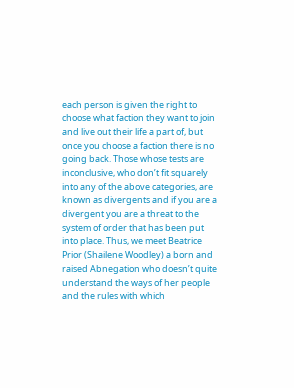each person is given the right to choose what faction they want to join and live out their life a part of, but once you choose a faction there is no going back. Those whose tests are inconclusive, who don’t fit squarely into any of the above categories, are known as divergents and if you are a divergent you are a threat to the system of order that has been put into place. Thus, we meet Beatrice Prior (Shailene Woodley) a born and raised Abnegation who doesn’t quite understand the ways of her people and the rules with which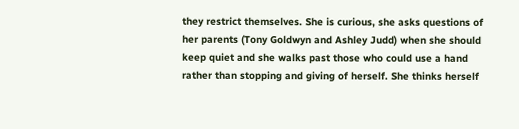they restrict themselves. She is curious, she asks questions of her parents (Tony Goldwyn and Ashley Judd) when she should keep quiet and she walks past those who could use a hand rather than stopping and giving of herself. She thinks herself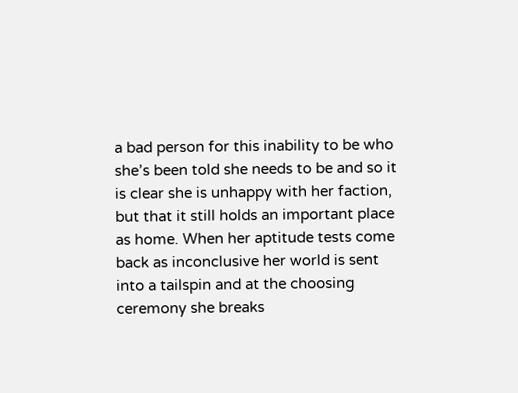a bad person for this inability to be who she’s been told she needs to be and so it is clear she is unhappy with her faction, but that it still holds an important place as home. When her aptitude tests come back as inconclusive her world is sent into a tailspin and at the choosing ceremony she breaks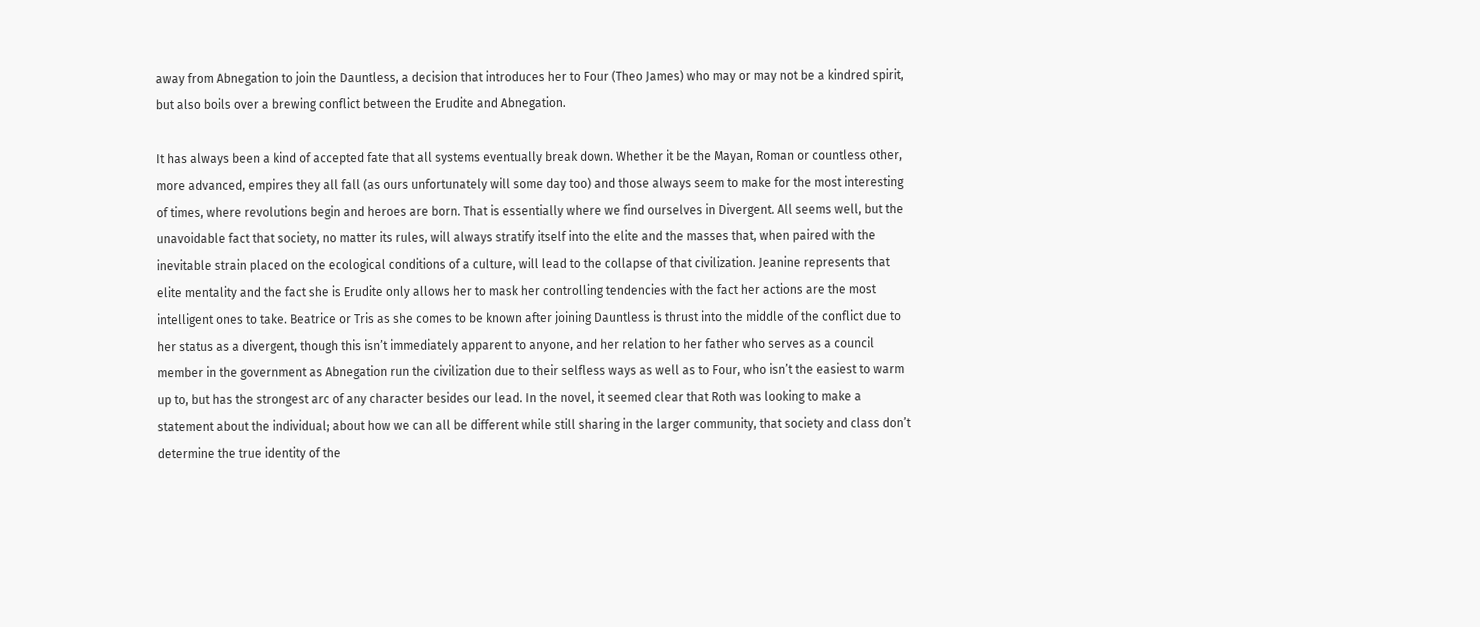away from Abnegation to join the Dauntless, a decision that introduces her to Four (Theo James) who may or may not be a kindred spirit, but also boils over a brewing conflict between the Erudite and Abnegation.

It has always been a kind of accepted fate that all systems eventually break down. Whether it be the Mayan, Roman or countless other, more advanced, empires they all fall (as ours unfortunately will some day too) and those always seem to make for the most interesting of times, where revolutions begin and heroes are born. That is essentially where we find ourselves in Divergent. All seems well, but the unavoidable fact that society, no matter its rules, will always stratify itself into the elite and the masses that, when paired with the inevitable strain placed on the ecological conditions of a culture, will lead to the collapse of that civilization. Jeanine represents that elite mentality and the fact she is Erudite only allows her to mask her controlling tendencies with the fact her actions are the most intelligent ones to take. Beatrice or Tris as she comes to be known after joining Dauntless is thrust into the middle of the conflict due to her status as a divergent, though this isn’t immediately apparent to anyone, and her relation to her father who serves as a council member in the government as Abnegation run the civilization due to their selfless ways as well as to Four, who isn’t the easiest to warm up to, but has the strongest arc of any character besides our lead. In the novel, it seemed clear that Roth was looking to make a statement about the individual; about how we can all be different while still sharing in the larger community, that society and class don’t determine the true identity of the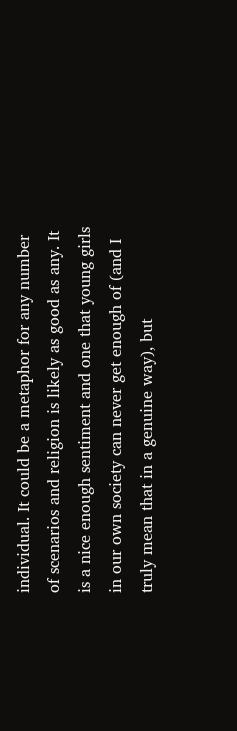individual. It could be a metaphor for any number of scenarios and religion is likely as good as any. It is a nice enough sentiment and one that young girls in our own society can never get enough of (and I truly mean that in a genuine way), but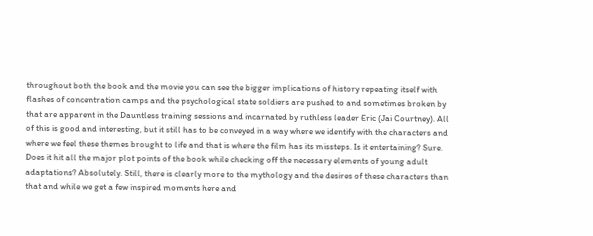throughout both the book and the movie you can see the bigger implications of history repeating itself with flashes of concentration camps and the psychological state soldiers are pushed to and sometimes broken by that are apparent in the Dauntless training sessions and incarnated by ruthless leader Eric (Jai Courtney). All of this is good and interesting, but it still has to be conveyed in a way where we identify with the characters and where we feel these themes brought to life and that is where the film has its missteps. Is it entertaining? Sure. Does it hit all the major plot points of the book while checking off the necessary elements of young adult adaptations? Absolutely. Still, there is clearly more to the mythology and the desires of these characters than that and while we get a few inspired moments here and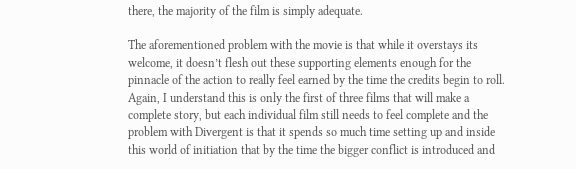there, the majority of the film is simply adequate.

The aforementioned problem with the movie is that while it overstays its welcome, it doesn’t flesh out these supporting elements enough for the pinnacle of the action to really feel earned by the time the credits begin to roll. Again, I understand this is only the first of three films that will make a complete story, but each individual film still needs to feel complete and the problem with Divergent is that it spends so much time setting up and inside this world of initiation that by the time the bigger conflict is introduced and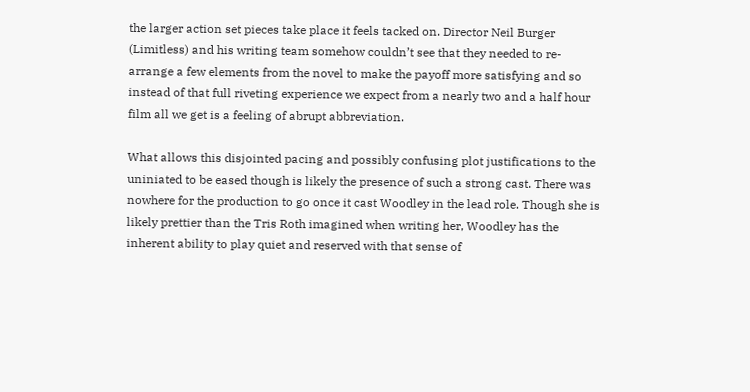the larger action set pieces take place it feels tacked on. Director Neil Burger (Limitless) and his writing team somehow couldn’t see that they needed to re-arrange a few elements from the novel to make the payoff more satisfying and so instead of that full riveting experience we expect from a nearly two and a half hour film all we get is a feeling of abrupt abbreviation.

What allows this disjointed pacing and possibly confusing plot justifications to the uniniated to be eased though is likely the presence of such a strong cast. There was nowhere for the production to go once it cast Woodley in the lead role. Though she is likely prettier than the Tris Roth imagined when writing her, Woodley has the inherent ability to play quiet and reserved with that sense of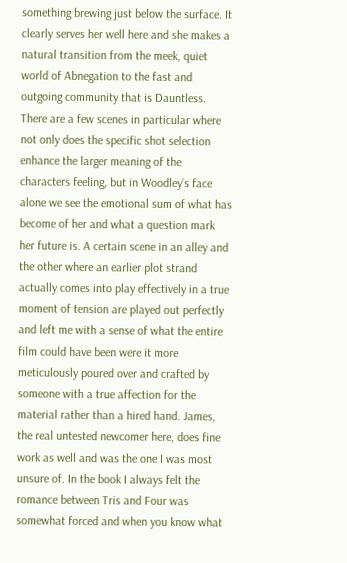something brewing just below the surface. It clearly serves her well here and she makes a natural transition from the meek, quiet world of Abnegation to the fast and outgoing community that is Dauntless. There are a few scenes in particular where not only does the specific shot selection enhance the larger meaning of the characters feeling, but in Woodley’s face alone we see the emotional sum of what has become of her and what a question mark her future is. A certain scene in an alley and the other where an earlier plot strand actually comes into play effectively in a true moment of tension are played out perfectly and left me with a sense of what the entire film could have been were it more meticulously poured over and crafted by someone with a true affection for the material rather than a hired hand. James, the real untested newcomer here, does fine work as well and was the one I was most unsure of. In the book I always felt the romance between Tris and Four was somewhat forced and when you know what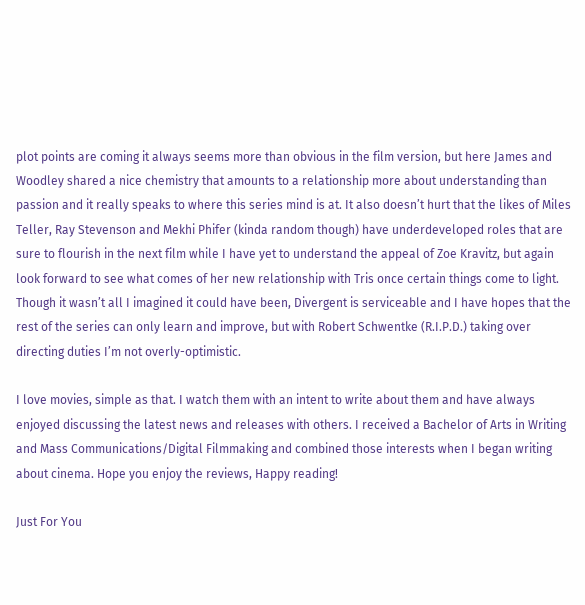plot points are coming it always seems more than obvious in the film version, but here James and Woodley shared a nice chemistry that amounts to a relationship more about understanding than passion and it really speaks to where this series mind is at. It also doesn’t hurt that the likes of Miles Teller, Ray Stevenson and Mekhi Phifer (kinda random though) have underdeveloped roles that are sure to flourish in the next film while I have yet to understand the appeal of Zoe Kravitz, but again look forward to see what comes of her new relationship with Tris once certain things come to light. Though it wasn’t all I imagined it could have been, Divergent is serviceable and I have hopes that the rest of the series can only learn and improve, but with Robert Schwentke (R.I.P.D.) taking over directing duties I’m not overly-optimistic.

I love movies, simple as that. I watch them with an intent to write about them and have always enjoyed discussing the latest news and releases with others. I received a Bachelor of Arts in Writing and Mass Communications/Digital Filmmaking and combined those interests when I began writing about cinema. Hope you enjoy the reviews, Happy reading!

Just For You